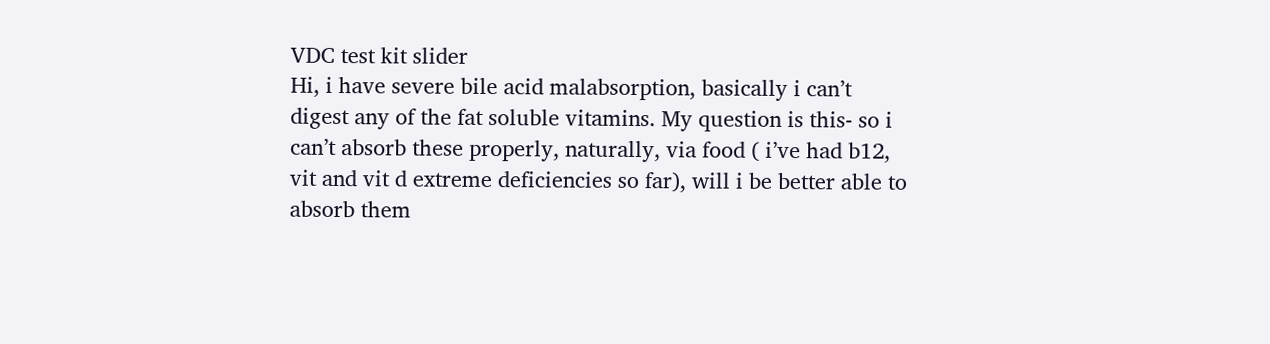VDC test kit slider
Hi, i have severe bile acid malabsorption, basically i can’t digest any of the fat soluble vitamins. My question is this- so i can’t absorb these properly, naturally, via food ( i’ve had b12, vit and vit d extreme deficiencies so far), will i be better able to absorb them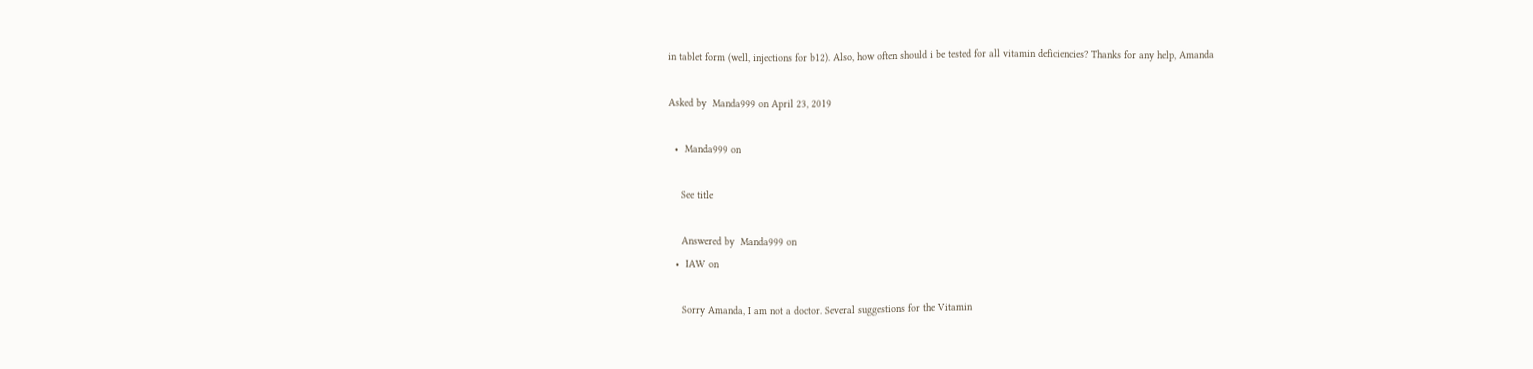in tablet form (well, injections for b12). Also, how often should i be tested for all vitamin deficiencies? Thanks for any help, Amanda

Asked by  Manda999 on April 23, 2019

  •  Manda999 on

    See title

    Answered by  Manda999 on
  •  IAW on

    Sorry Amanda, I am not a doctor. Several suggestions for the Vitamin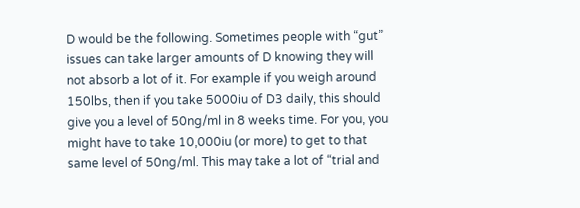D would be the following. Sometimes people with “gut” issues can take larger amounts of D knowing they will not absorb a lot of it. For example if you weigh around 150lbs, then if you take 5000iu of D3 daily, this should give you a level of 50ng/ml in 8 weeks time. For you, you might have to take 10,000iu (or more) to get to that same level of 50ng/ml. This may take a lot of “trial and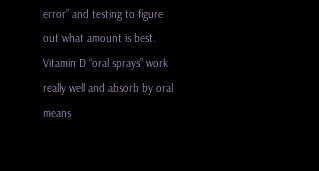error” and testing to figure out what amount is best. Vitamin D “oral sprays” work really well and absorb by oral means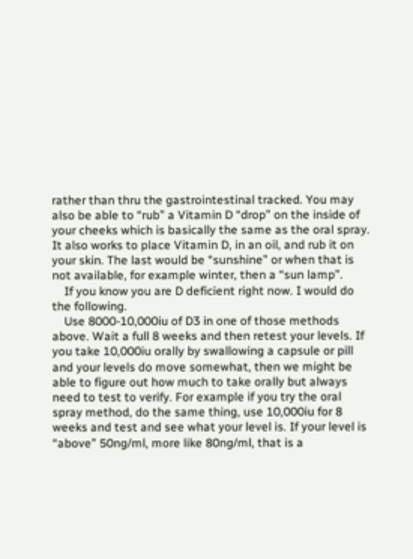rather than thru the gastrointestinal tracked. You may also be able to “rub” a Vitamin D “drop” on the inside of your cheeks which is basically the same as the oral spray. It also works to place Vitamin D, in an oil, and rub it on your skin. The last would be “sunshine” or when that is not available, for example winter, then a “sun lamp”.
    If you know you are D deficient right now. I would do the following.
    Use 8000-10,000iu of D3 in one of those methods above. Wait a full 8 weeks and then retest your levels. If you take 10,000iu orally by swallowing a capsule or pill and your levels do move somewhat, then we might be able to figure out how much to take orally but always need to test to verify. For example if you try the oral spray method, do the same thing, use 10,000iu for 8 weeks and test and see what your level is. If your level is “above” 50ng/ml, more like 80ng/ml, that is a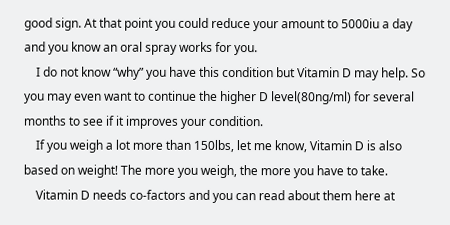good sign. At that point you could reduce your amount to 5000iu a day and you know an oral spray works for you.
    I do not know “why” you have this condition but Vitamin D may help. So you may even want to continue the higher D level(80ng/ml) for several months to see if it improves your condition.
    If you weigh a lot more than 150lbs, let me know, Vitamin D is also based on weight! The more you weigh, the more you have to take.
    Vitamin D needs co-factors and you can read about them here at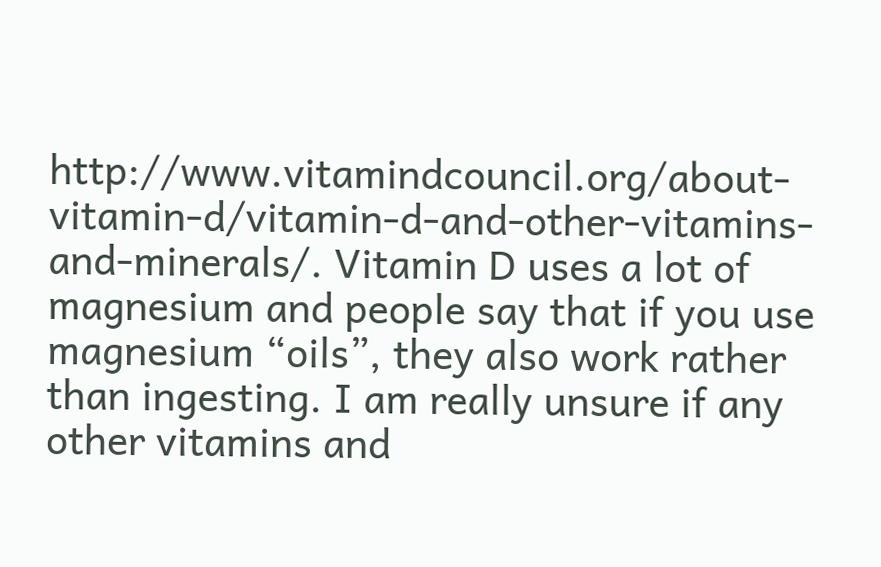http://www.vitamindcouncil.org/about-vitamin-d/vitamin-d-and-other-vitamins-and-minerals/. Vitamin D uses a lot of magnesium and people say that if you use magnesium “oils”, they also work rather than ingesting. I am really unsure if any other vitamins and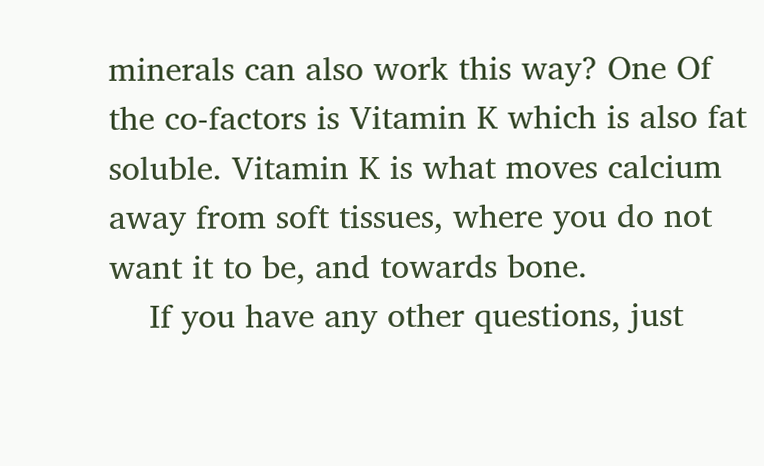minerals can also work this way? One Of the co-factors is Vitamin K which is also fat soluble. Vitamin K is what moves calcium away from soft tissues, where you do not want it to be, and towards bone.
    If you have any other questions, just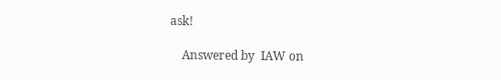ask!

    Answered by  IAW on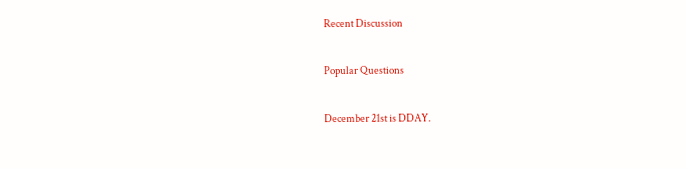Recent Discussion

Popular Questions

December 21st is DDAY.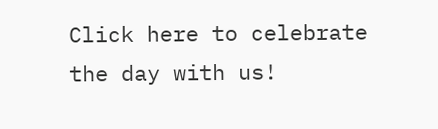Click here to celebrate the day with us!